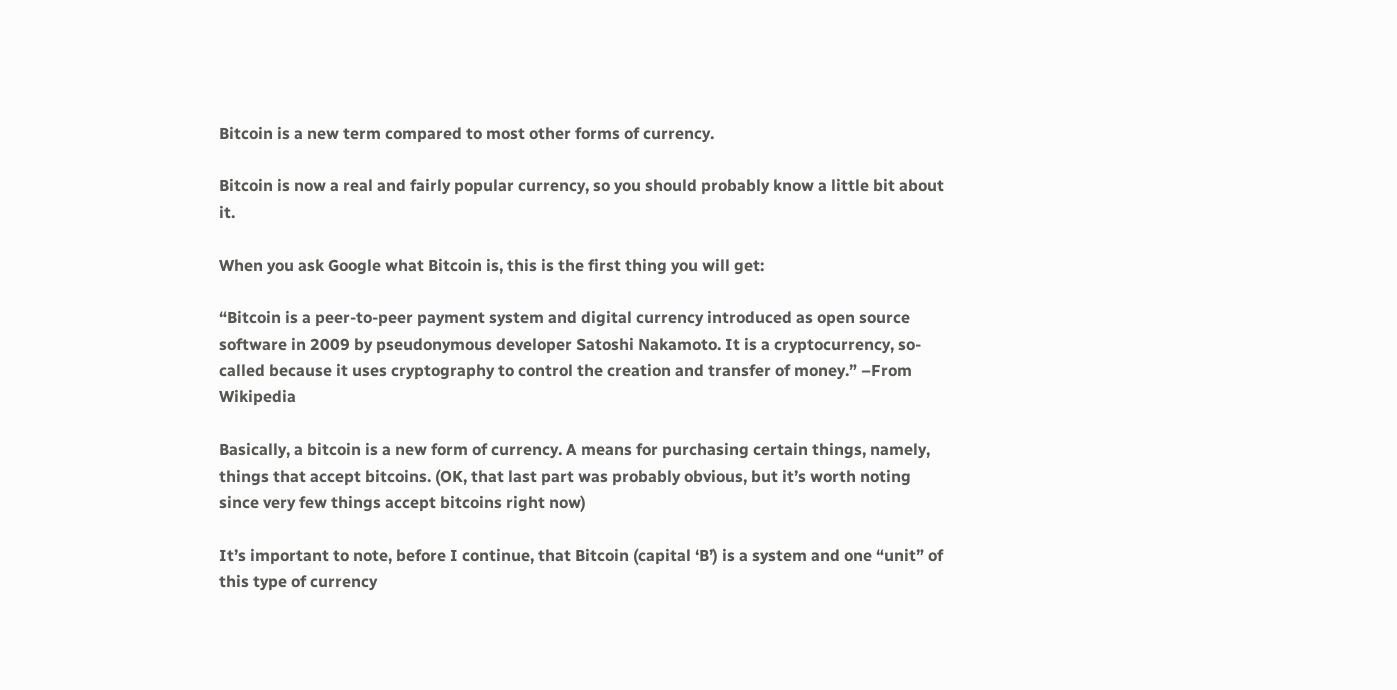Bitcoin is a new term compared to most other forms of currency.

Bitcoin is now a real and fairly popular currency, so you should probably know a little bit about it.

When you ask Google what Bitcoin is, this is the first thing you will get:

“Bitcoin is a peer-to-peer payment system and digital currency introduced as open source software in 2009 by pseudonymous developer Satoshi Nakamoto. It is a cryptocurrency, so-called because it uses cryptography to control the creation and transfer of money.” –From Wikipedia

Basically, a bitcoin is a new form of currency. A means for purchasing certain things, namely, things that accept bitcoins. (OK, that last part was probably obvious, but it’s worth noting since very few things accept bitcoins right now)

It’s important to note, before I continue, that Bitcoin (capital ‘B’) is a system and one “unit” of this type of currency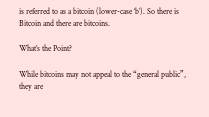is referred to as a bitcoin (lower-case ‘b’). So there is Bitcoin and there are bitcoins.

What’s the Point?

While bitcoins may not appeal to the “general public”, they are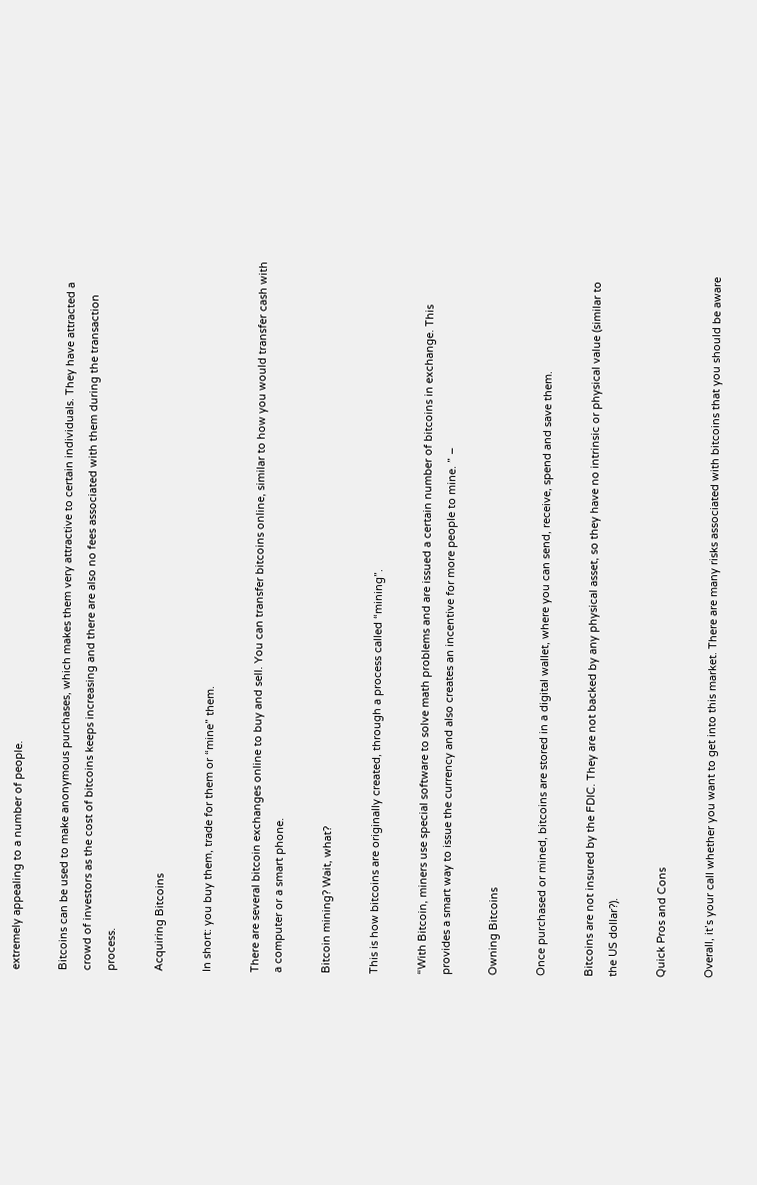extremely appealing to a number of people.

Bitcoins can be used to make anonymous purchases, which makes them very attractive to certain individuals. They have attracted a crowd of investors as the cost of bitcoins keeps increasing and there are also no fees associated with them during the transaction process.

Acquiring Bitcoins

In short: you buy them, trade for them or “mine” them.

There are several bitcoin exchanges online to buy and sell. You can transfer bitcoins online, similar to how you would transfer cash with a computer or a smart phone.

Bitcoin mining? Wait, what?

This is how bitcoins are originally created, through a process called “mining”.

“With Bitcoin, miners use special software to solve math problems and are issued a certain number of bitcoins in exchange. This provides a smart way to issue the currency and also creates an incentive for more people to mine. ” –

Owning Bitcoins

Once purchased or mined, bitcoins are stored in a digital wallet, where you can send, receive, spend and save them.

Bitcoins are not insured by the FDIC. They are not backed by any physical asset, so they have no intrinsic or physical value (similar to the US dollar?).

Quick Pros and Cons

Overall, it’s your call whether you want to get into this market. There are many risks associated with bitcoins that you should be aware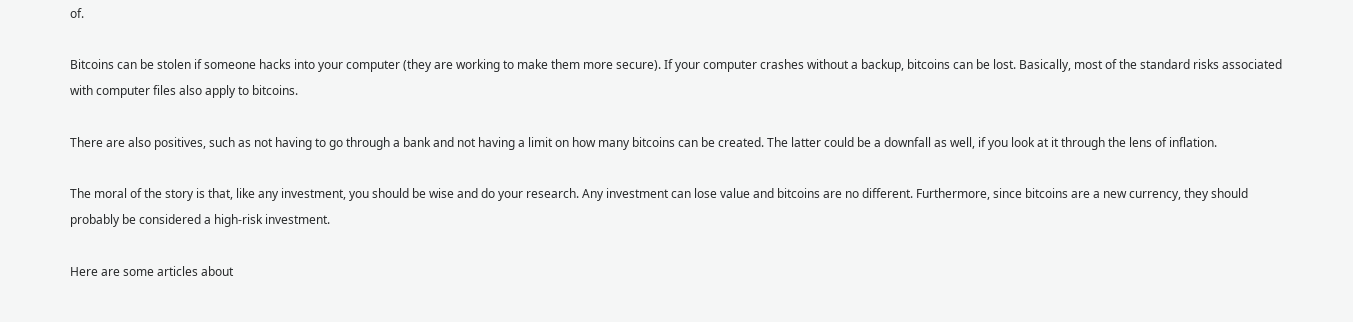of.

Bitcoins can be stolen if someone hacks into your computer (they are working to make them more secure). If your computer crashes without a backup, bitcoins can be lost. Basically, most of the standard risks associated with computer files also apply to bitcoins.

There are also positives, such as not having to go through a bank and not having a limit on how many bitcoins can be created. The latter could be a downfall as well, if you look at it through the lens of inflation.

The moral of the story is that, like any investment, you should be wise and do your research. Any investment can lose value and bitcoins are no different. Furthermore, since bitcoins are a new currency, they should probably be considered a high-risk investment.

Here are some articles about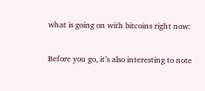what is going on with bitcoins right now:

Before you go, it’s also interesting to note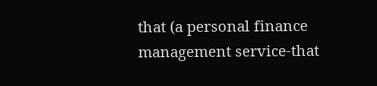that (a personal finance management service-that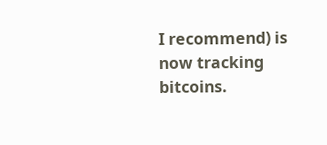I recommend) is now tracking bitcoins.